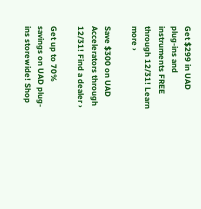Get $299 in UAD plug-ins and instruments FREE through 12/31! Learn more ›

Save $300 on UAD Accelerators through 12/31! Find a dealer ›

Get up to 70% savings on UAD plug-ins storewide! Shop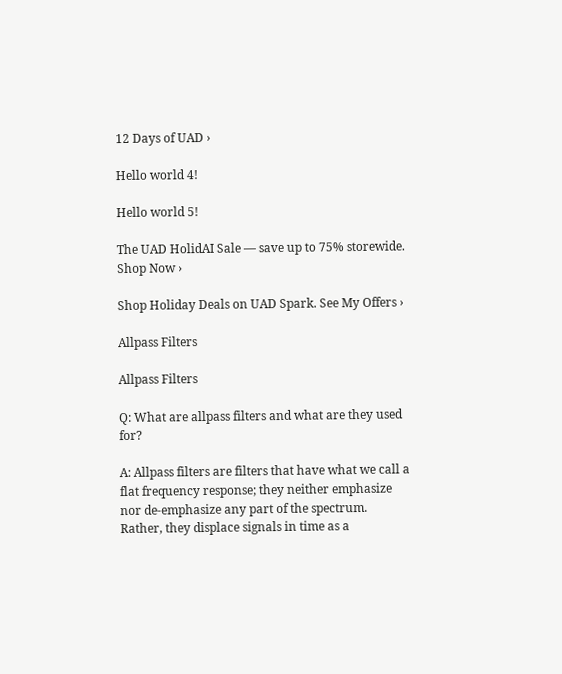12 Days of UAD ›

Hello world 4!

Hello world 5!

The UAD HolidAI Sale — save up to 75% storewide. Shop Now ›

Shop Holiday Deals on UAD Spark. See My Offers ›

Allpass Filters

Allpass Filters

Q: What are allpass filters and what are they used for?

A: Allpass filters are filters that have what we call a flat frequency response; they neither emphasize nor de-emphasize any part of the spectrum. Rather, they displace signals in time as a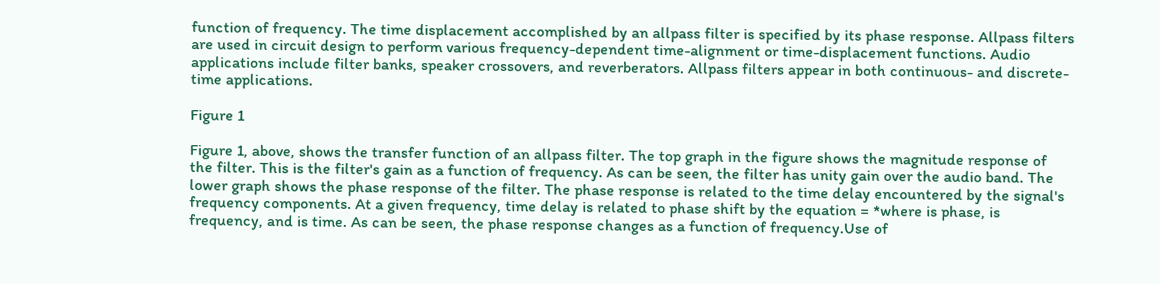function of frequency. The time displacement accomplished by an allpass filter is specified by its phase response. Allpass filters are used in circuit design to perform various frequency-dependent time-alignment or time-displacement functions. Audio applications include filter banks, speaker crossovers, and reverberators. Allpass filters appear in both continuous- and discrete-time applications.

Figure 1

Figure 1, above, shows the transfer function of an allpass filter. The top graph in the figure shows the magnitude response of the filter. This is the filter's gain as a function of frequency. As can be seen, the filter has unity gain over the audio band. The lower graph shows the phase response of the filter. The phase response is related to the time delay encountered by the signal's frequency components. At a given frequency, time delay is related to phase shift by the equation = *where is phase, is frequency, and is time. As can be seen, the phase response changes as a function of frequency.Use of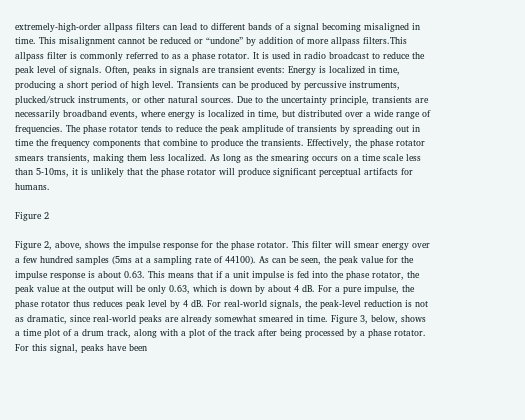extremely-high-order allpass filters can lead to different bands of a signal becoming misaligned in time. This misalignment cannot be reduced or “undone” by addition of more allpass filters.This allpass filter is commonly referred to as a phase rotator. It is used in radio broadcast to reduce the peak level of signals. Often, peaks in signals are transient events: Energy is localized in time, producing a short period of high level. Transients can be produced by percussive instruments, plucked/struck instruments, or other natural sources. Due to the uncertainty principle, transients are necessarily broadband events, where energy is localized in time, but distributed over a wide range of frequencies. The phase rotator tends to reduce the peak amplitude of transients by spreading out in time the frequency components that combine to produce the transients. Effectively, the phase rotator smears transients, making them less localized. As long as the smearing occurs on a time scale less than 5-10ms, it is unlikely that the phase rotator will produce significant perceptual artifacts for humans.

Figure 2

Figure 2, above, shows the impulse response for the phase rotator. This filter will smear energy over a few hundred samples (5ms at a sampling rate of 44100). As can be seen, the peak value for the impulse response is about 0.63. This means that if a unit impulse is fed into the phase rotator, the peak value at the output will be only 0.63, which is down by about 4 dB. For a pure impulse, the phase rotator thus reduces peak level by 4 dB. For real-world signals, the peak-level reduction is not as dramatic, since real-world peaks are already somewhat smeared in time. Figure 3, below, shows a time plot of a drum track, along with a plot of the track after being processed by a phase rotator. For this signal, peaks have been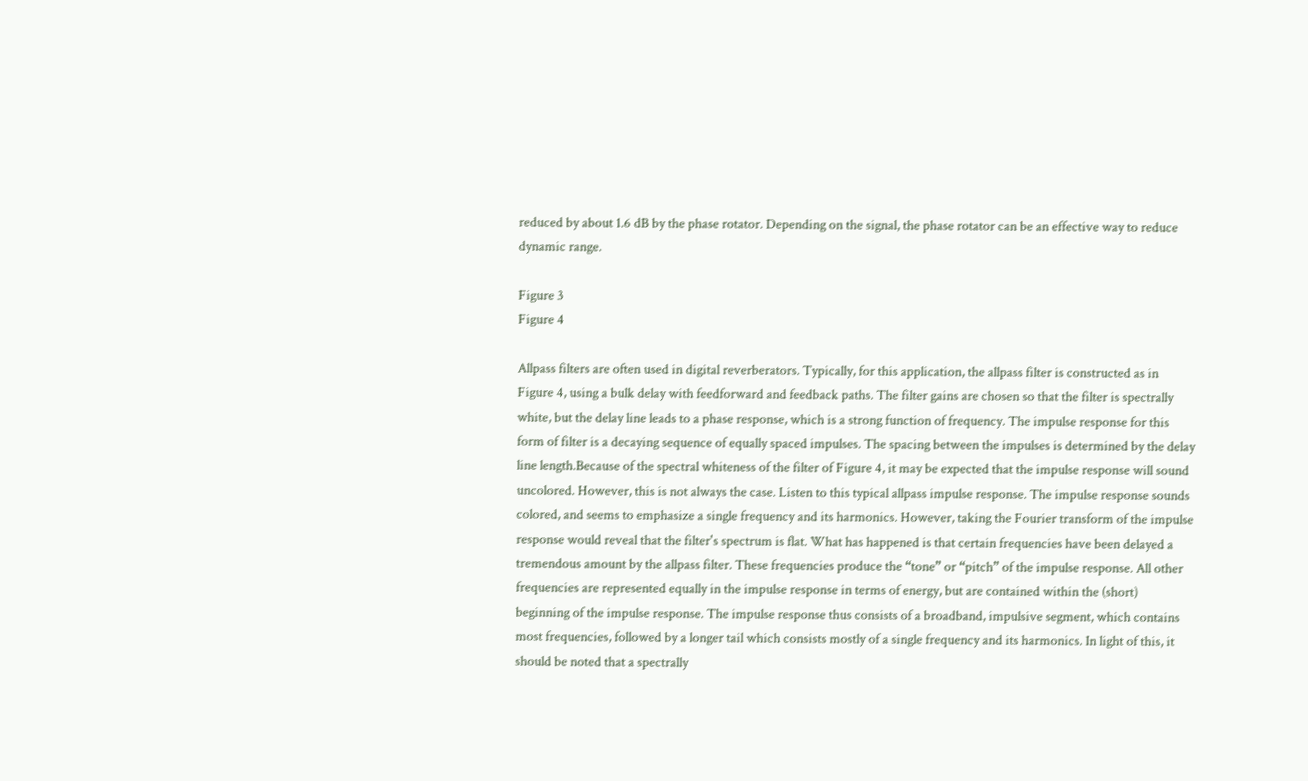reduced by about 1.6 dB by the phase rotator. Depending on the signal, the phase rotator can be an effective way to reduce dynamic range.

Figure 3
Figure 4

Allpass filters are often used in digital reverberators. Typically, for this application, the allpass filter is constructed as in Figure 4, using a bulk delay with feedforward and feedback paths. The filter gains are chosen so that the filter is spectrally white, but the delay line leads to a phase response, which is a strong function of frequency. The impulse response for this form of filter is a decaying sequence of equally spaced impulses. The spacing between the impulses is determined by the delay line length.Because of the spectral whiteness of the filter of Figure 4, it may be expected that the impulse response will sound uncolored. However, this is not always the case. Listen to this typical allpass impulse response. The impulse response sounds colored, and seems to emphasize a single frequency and its harmonics. However, taking the Fourier transform of the impulse response would reveal that the filter's spectrum is flat. What has happened is that certain frequencies have been delayed a tremendous amount by the allpass filter. These frequencies produce the “tone” or “pitch” of the impulse response. All other frequencies are represented equally in the impulse response in terms of energy, but are contained within the (short) beginning of the impulse response. The impulse response thus consists of a broadband, impulsive segment, which contains most frequencies, followed by a longer tail which consists mostly of a single frequency and its harmonics. In light of this, it should be noted that a spectrally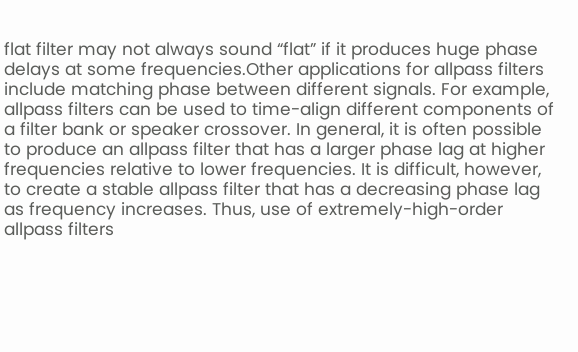flat filter may not always sound “flat” if it produces huge phase delays at some frequencies.Other applications for allpass filters include matching phase between different signals. For example, allpass filters can be used to time-align different components of a filter bank or speaker crossover. In general, it is often possible to produce an allpass filter that has a larger phase lag at higher frequencies relative to lower frequencies. It is difficult, however, to create a stable allpass filter that has a decreasing phase lag as frequency increases. Thus, use of extremely-high-order allpass filters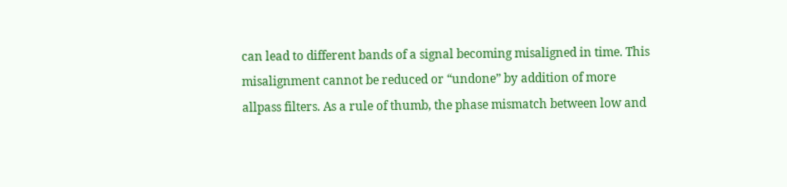can lead to different bands of a signal becoming misaligned in time. This misalignment cannot be reduced or “undone” by addition of more allpass filters. As a rule of thumb, the phase mismatch between low and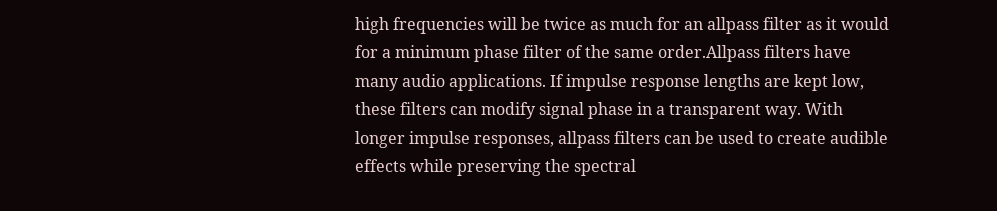high frequencies will be twice as much for an allpass filter as it would for a minimum phase filter of the same order.Allpass filters have many audio applications. If impulse response lengths are kept low, these filters can modify signal phase in a transparent way. With longer impulse responses, allpass filters can be used to create audible effects while preserving the spectral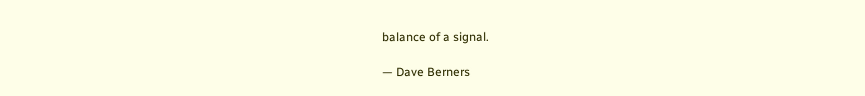balance of a signal.

— Dave Berners